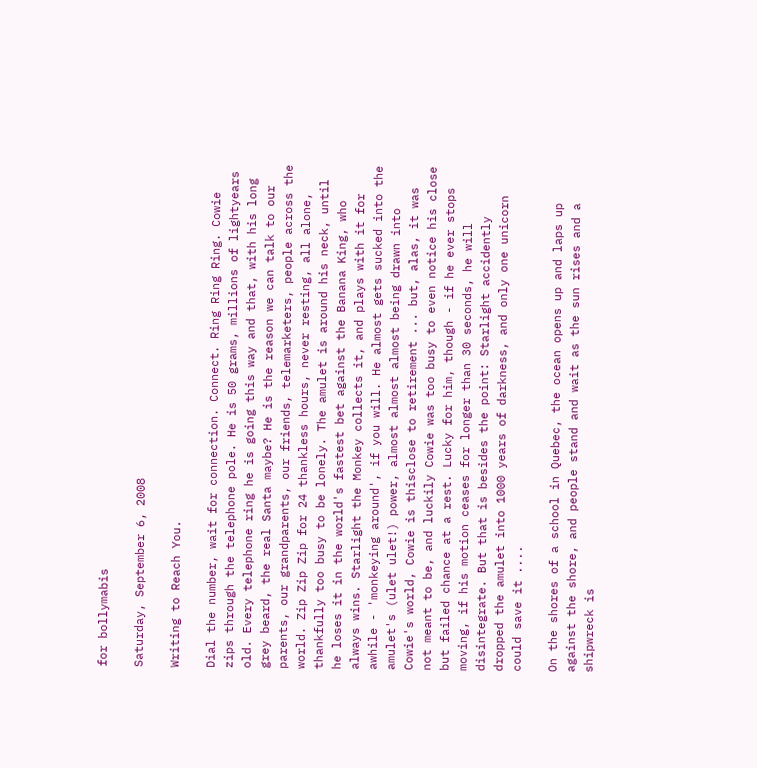for bollymabis

Saturday, September 6, 2008

Writing to Reach You.

Dial the number, wait for connection. Connect. Ring Ring Ring. Cowie zips through the telephone pole. He is 50 grams, millions of lightyears old. Every telephone ring he is going this way and that, with his long grey beard, the real Santa maybe? He is the reason we can talk to our parents, our grandparents, our friends, telemarketers, people across the world. Zip Zip Zip for 24 thankless hours, never resting, all alone, thankfully too busy to be lonely. The amulet is around his neck, until he loses it in the world's fastest bet against the Banana King, who always wins. Starlight the Monkey collects it, and plays with it for awhile - 'monkeying around', if you will. He almost gets sucked into the amulet's (ulet ulet!) power, almost almost almost being drawn into Cowie's world, Cowie is thisclose to retirement ... but, alas, it was not meant to be, and luckily Cowie was too busy to even notice his close but failed chance at a rest. Lucky for him, though - if he ever stops moving, if his motion ceases for longer than 30 seconds, he will disintegrate. But that is besides the point: Starlight accidently dropped the amulet into 1000 years of darkness, and only one unicorn could save it ....

On the shores of a school in Quebec, the ocean opens up and laps up against the shore, and people stand and wait as the sun rises and a shipwreck is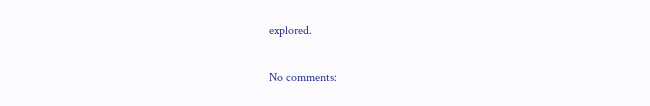explored.

No comments: